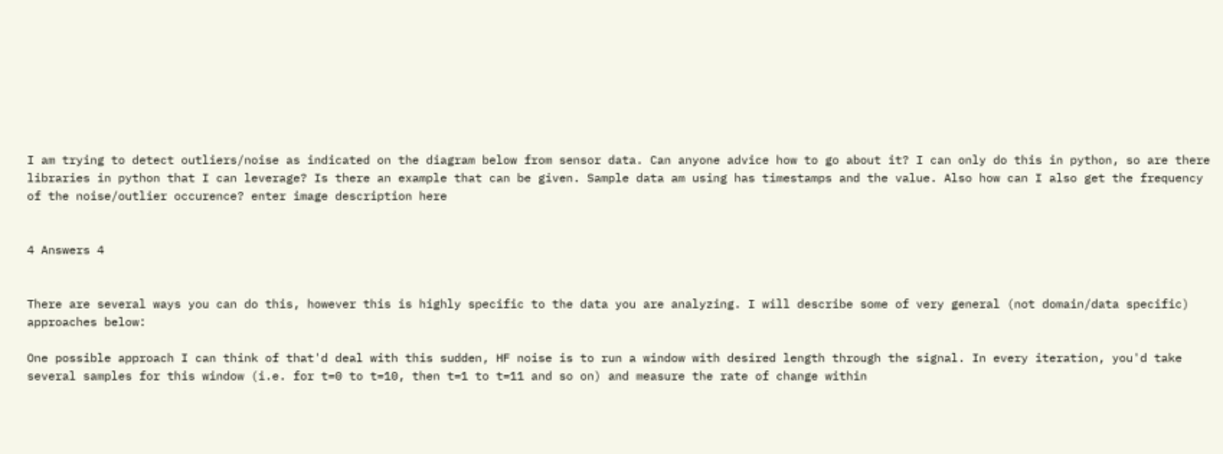I am trying to detect outliers/noise as indicated on the diagram below from sensor data. Can anyone advice how to go about it? I can only do this in python, so are there libraries in python that I can leverage? Is there an example that can be given. Sample data am using has timestamps and the value. Also how can I also get the frequency of the noise/outlier occurence? enter image description here


4 Answers 4


There are several ways you can do this, however this is highly specific to the data you are analyzing. I will describe some of very general (not domain/data specific) approaches below:

One possible approach I can think of that'd deal with this sudden, HF noise is to run a window with desired length through the signal. In every iteration, you'd take several samples for this window (i.e. for t=0 to t=10, then t=1 to t=11 and so on) and measure the rate of change within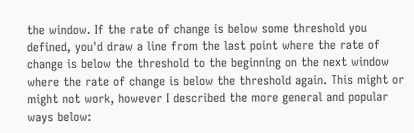the window. If the rate of change is below some threshold you defined, you'd draw a line from the last point where the rate of change is below the threshold to the beginning on the next window where the rate of change is below the threshold again. This might or might not work, however I described the more general and popular ways below: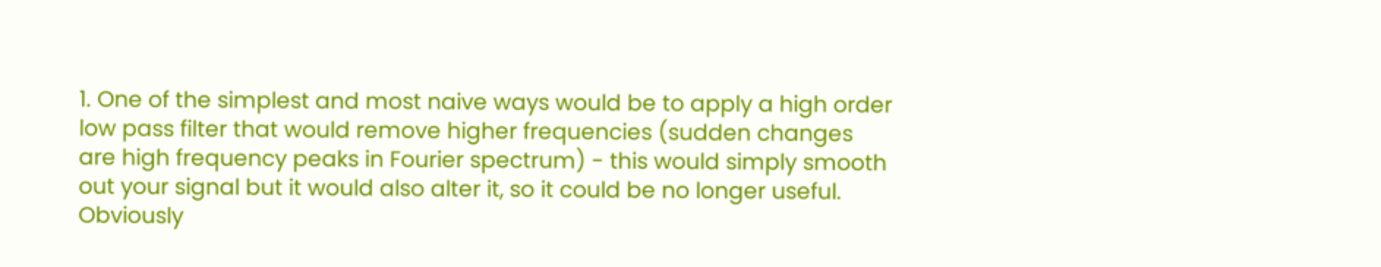1. One of the simplest and most naive ways would be to apply a high order low pass filter that would remove higher frequencies (sudden changes are high frequency peaks in Fourier spectrum) - this would simply smooth out your signal but it would also alter it, so it could be no longer useful. Obviously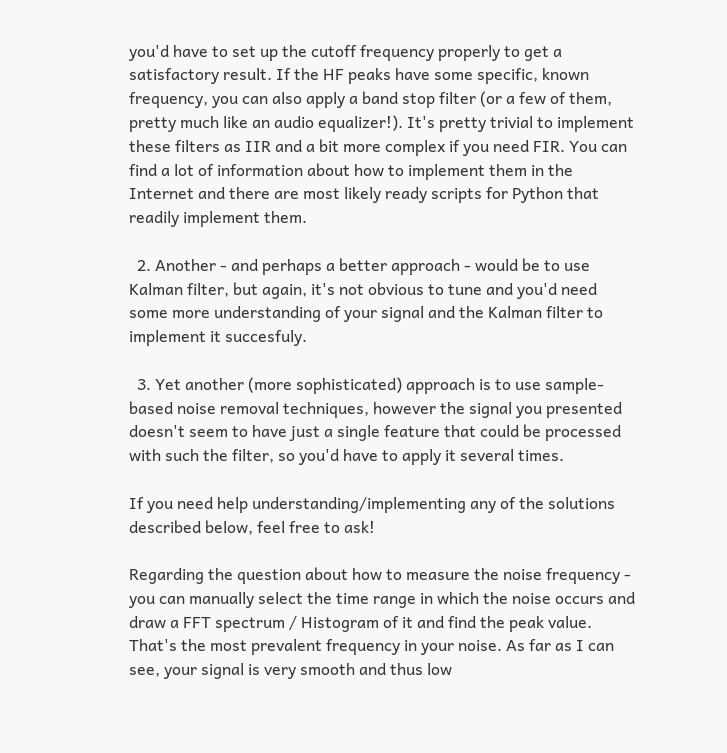you'd have to set up the cutoff frequency properly to get a satisfactory result. If the HF peaks have some specific, known frequency, you can also apply a band stop filter (or a few of them, pretty much like an audio equalizer!). It's pretty trivial to implement these filters as IIR and a bit more complex if you need FIR. You can find a lot of information about how to implement them in the Internet and there are most likely ready scripts for Python that readily implement them.

  2. Another - and perhaps a better approach - would be to use Kalman filter, but again, it's not obvious to tune and you'd need some more understanding of your signal and the Kalman filter to implement it succesfuly.

  3. Yet another (more sophisticated) approach is to use sample-based noise removal techniques, however the signal you presented doesn't seem to have just a single feature that could be processed with such the filter, so you'd have to apply it several times.

If you need help understanding/implementing any of the solutions described below, feel free to ask!

Regarding the question about how to measure the noise frequency - you can manually select the time range in which the noise occurs and draw a FFT spectrum / Histogram of it and find the peak value. That's the most prevalent frequency in your noise. As far as I can see, your signal is very smooth and thus low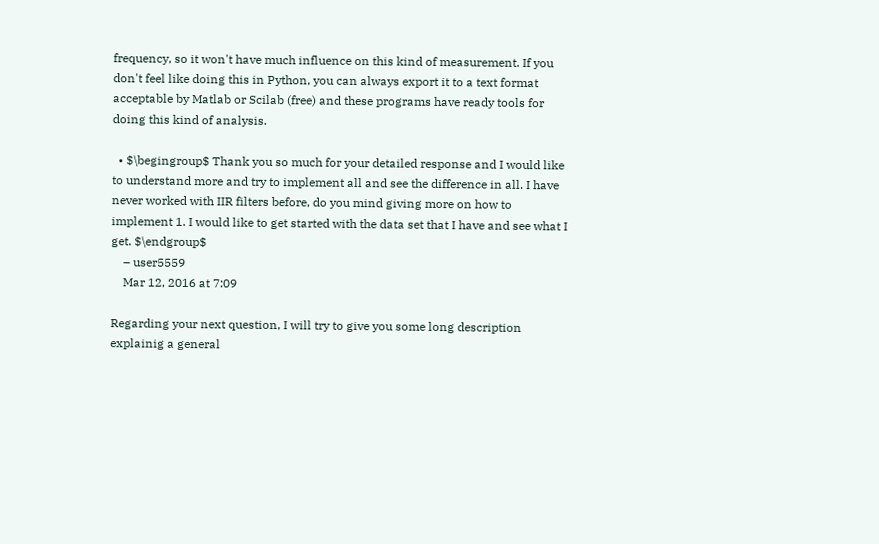frequency, so it won't have much influence on this kind of measurement. If you don't feel like doing this in Python, you can always export it to a text format acceptable by Matlab or Scilab (free) and these programs have ready tools for doing this kind of analysis.

  • $\begingroup$ Thank you so much for your detailed response and I would like to understand more and try to implement all and see the difference in all. I have never worked with IIR filters before, do you mind giving more on how to implement 1. I would like to get started with the data set that I have and see what I get. $\endgroup$
    – user5559
    Mar 12, 2016 at 7:09

Regarding your next question, I will try to give you some long description explainig a general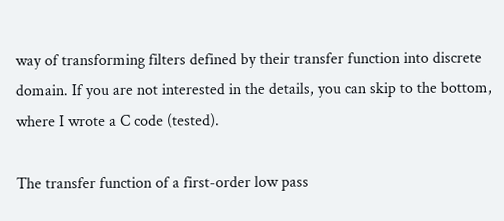way of transforming filters defined by their transfer function into discrete domain. If you are not interested in the details, you can skip to the bottom, where I wrote a C code (tested).

The transfer function of a first-order low pass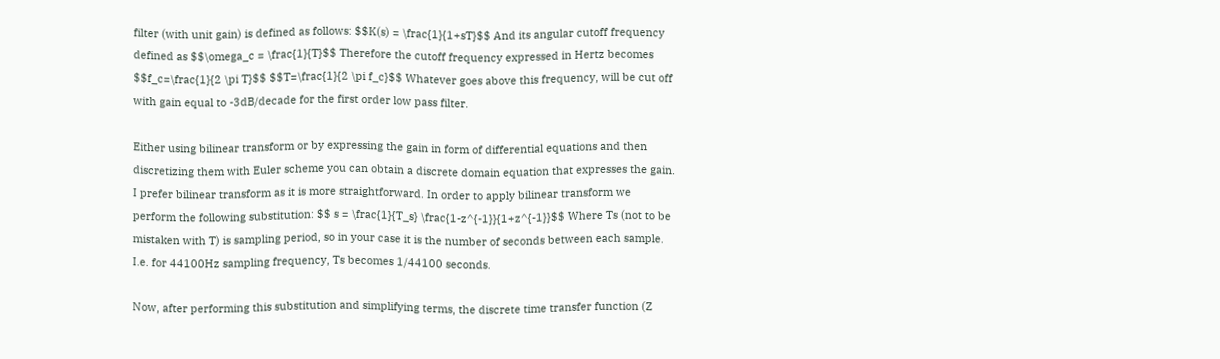filter (with unit gain) is defined as follows: $$K(s) = \frac{1}{1+sT}$$ And its angular cutoff frequency defined as $$\omega_c = \frac{1}{T}$$ Therefore the cutoff frequency expressed in Hertz becomes $$f_c=\frac{1}{2 \pi T}$$ $$T=\frac{1}{2 \pi f_c}$$ Whatever goes above this frequency, will be cut off with gain equal to -3dB/decade for the first order low pass filter.

Either using bilinear transform or by expressing the gain in form of differential equations and then discretizing them with Euler scheme you can obtain a discrete domain equation that expresses the gain. I prefer bilinear transform as it is more straightforward. In order to apply bilinear transform we perform the following substitution: $$ s = \frac{1}{T_s} \frac{1-z^{-1}}{1+z^{-1}}$$ Where Ts (not to be mistaken with T) is sampling period, so in your case it is the number of seconds between each sample. I.e. for 44100Hz sampling frequency, Ts becomes 1/44100 seconds.

Now, after performing this substitution and simplifying terms, the discrete time transfer function (Z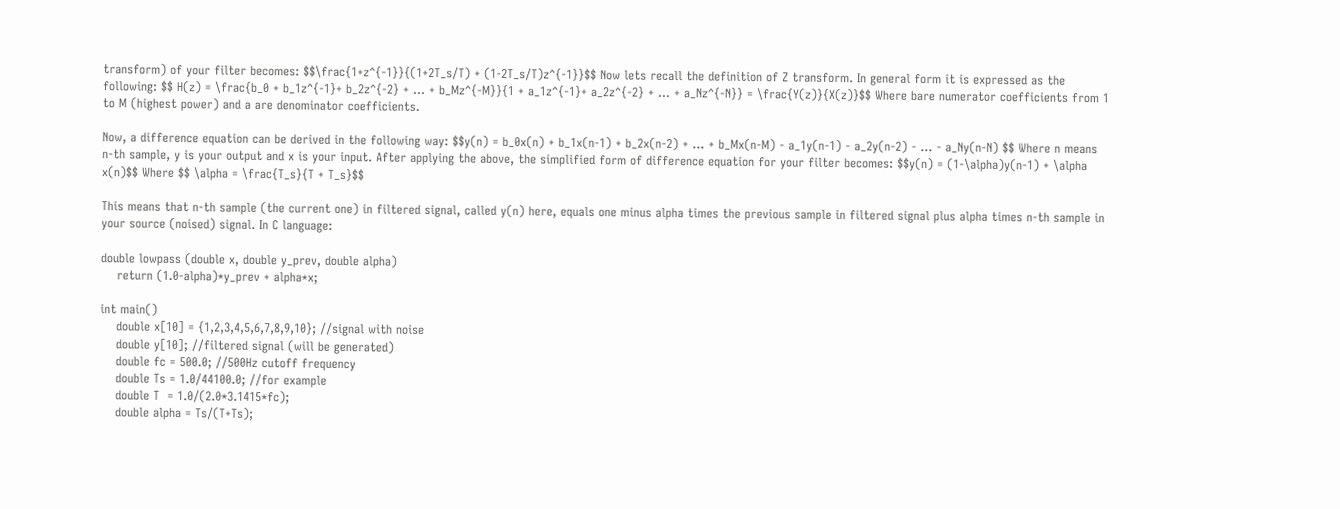transform) of your filter becomes: $$\frac{1+z^{-1}}{(1+2T_s/T) + (1-2T_s/T)z^{-1}}$$ Now lets recall the definition of Z transform. In general form it is expressed as the following: $$ H(z) = \frac{b_0 + b_1z^{-1}+ b_2z^{-2} + ... + b_Mz^{-M}}{1 + a_1z^{-1}+ a_2z^{-2} + ... + a_Nz^{-N}} = \frac{Y(z)}{X(z)}$$ Where bare numerator coefficients from 1 to M (highest power) and a are denominator coefficients.

Now, a difference equation can be derived in the following way: $$y(n) = b_0x(n) + b_1x(n-1) + b_2x(n-2) + ... + b_Mx(n-M) - a_1y(n-1) - a_2y(n-2) - ... - a_Ny(n-N) $$ Where n means n-th sample, y is your output and x is your input. After applying the above, the simplified form of difference equation for your filter becomes: $$y(n) = (1-\alpha)y(n-1) + \alpha x(n)$$ Where $$ \alpha = \frac{T_s}{T + T_s}$$

This means that n-th sample (the current one) in filtered signal, called y(n) here, equals one minus alpha times the previous sample in filtered signal plus alpha times n-th sample in your source (noised) signal. In C language:

double lowpass (double x, double y_prev, double alpha)
    return (1.0-alpha)*y_prev + alpha*x;

int main()
    double x[10] = {1,2,3,4,5,6,7,8,9,10}; //signal with noise
    double y[10]; //filtered signal (will be generated)
    double fc = 500.0; //500Hz cutoff frequency
    double Ts = 1.0/44100.0; //for example
    double T  = 1.0/(2.0*3.1415*fc);
    double alpha = Ts/(T+Ts);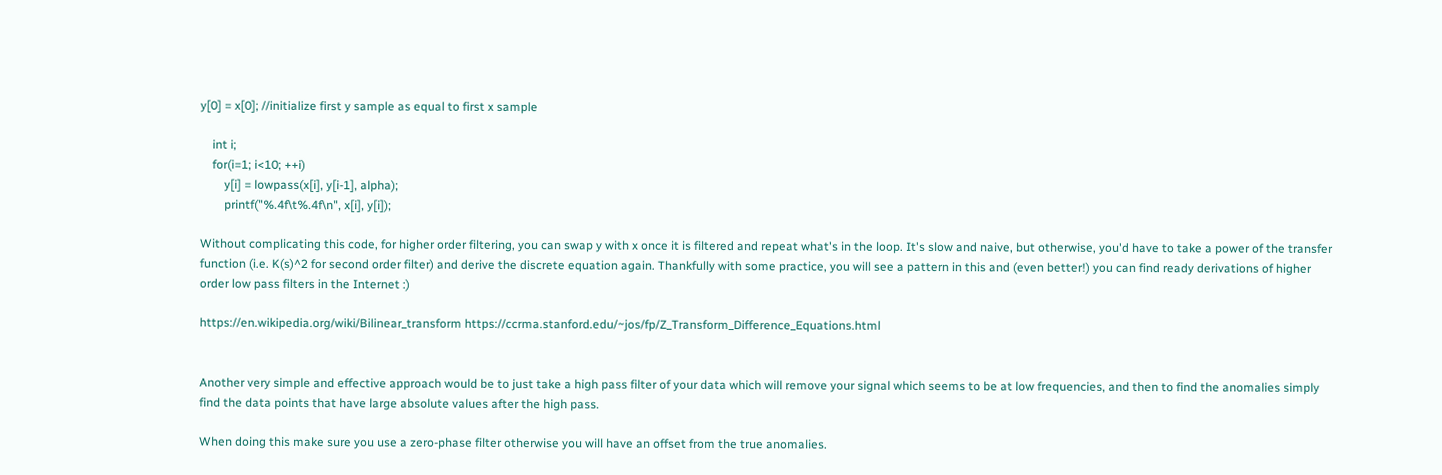y[0] = x[0]; //initialize first y sample as equal to first x sample

    int i;
    for(i=1; i<10; ++i)
        y[i] = lowpass(x[i], y[i-1], alpha);
        printf("%.4f\t%.4f\n", x[i], y[i]);

Without complicating this code, for higher order filtering, you can swap y with x once it is filtered and repeat what's in the loop. It's slow and naive, but otherwise, you'd have to take a power of the transfer function (i.e. K(s)^2 for second order filter) and derive the discrete equation again. Thankfully with some practice, you will see a pattern in this and (even better!) you can find ready derivations of higher order low pass filters in the Internet :)

https://en.wikipedia.org/wiki/Bilinear_transform https://ccrma.stanford.edu/~jos/fp/Z_Transform_Difference_Equations.html


Another very simple and effective approach would be to just take a high pass filter of your data which will remove your signal which seems to be at low frequencies, and then to find the anomalies simply find the data points that have large absolute values after the high pass.

When doing this make sure you use a zero-phase filter otherwise you will have an offset from the true anomalies.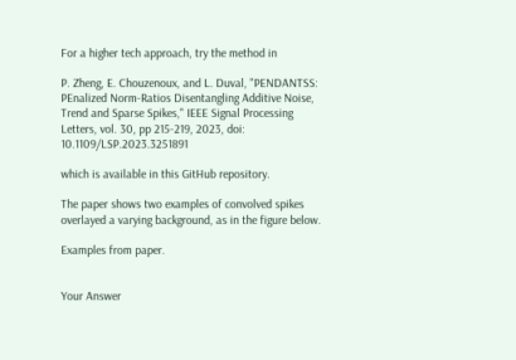For a higher tech approach, try the method in

P. Zheng, E. Chouzenoux, and L. Duval, "PENDANTSS: PEnalized Norm-Ratios Disentangling Additive Noise, Trend and Sparse Spikes," IEEE Signal Processing Letters, vol. 30, pp 215-219, 2023, doi: 10.1109/LSP.2023.3251891

which is available in this GitHub repository.

The paper shows two examples of convolved spikes overlayed a varying background, as in the figure below.

Examples from paper.


Your Answer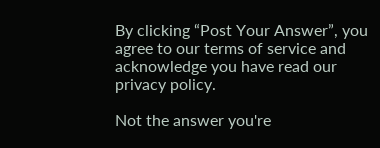By clicking “Post Your Answer”, you agree to our terms of service and acknowledge you have read our privacy policy.

Not the answer you're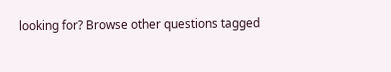looking for? Browse other questions tagged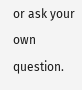or ask your own question.